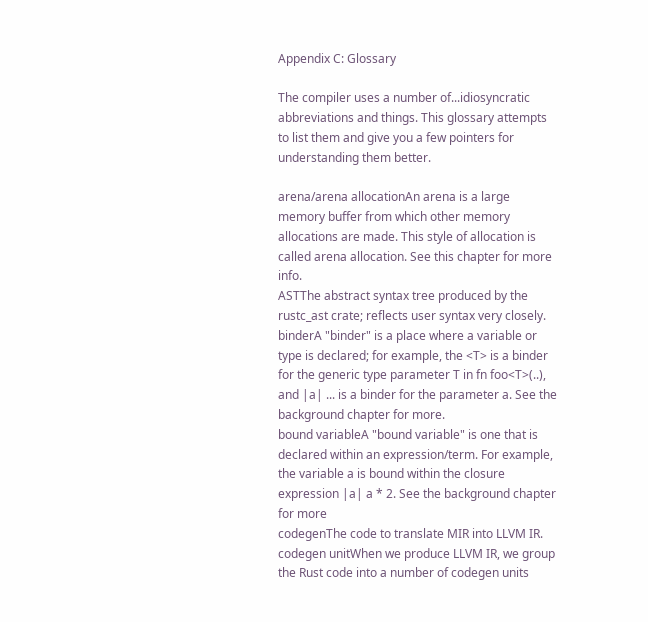Appendix C: Glossary

The compiler uses a number of...idiosyncratic abbreviations and things. This glossary attempts to list them and give you a few pointers for understanding them better.

arena/arena allocationAn arena is a large memory buffer from which other memory allocations are made. This style of allocation is called arena allocation. See this chapter for more info.
ASTThe abstract syntax tree produced by the rustc_ast crate; reflects user syntax very closely.
binderA "binder" is a place where a variable or type is declared; for example, the <T> is a binder for the generic type parameter T in fn foo<T>(..), and |a| ... is a binder for the parameter a. See the background chapter for more.
bound variableA "bound variable" is one that is declared within an expression/term. For example, the variable a is bound within the closure expression |a| a * 2. See the background chapter for more
codegenThe code to translate MIR into LLVM IR.
codegen unitWhen we produce LLVM IR, we group the Rust code into a number of codegen units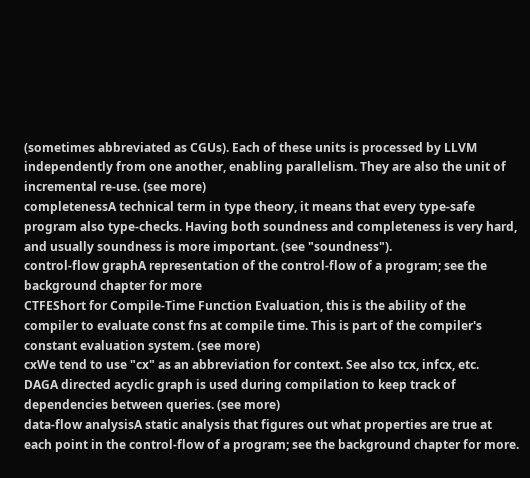(sometimes abbreviated as CGUs). Each of these units is processed by LLVM independently from one another, enabling parallelism. They are also the unit of incremental re-use. (see more)
completenessA technical term in type theory, it means that every type-safe program also type-checks. Having both soundness and completeness is very hard, and usually soundness is more important. (see "soundness").
control-flow graphA representation of the control-flow of a program; see the background chapter for more
CTFEShort for Compile-Time Function Evaluation, this is the ability of the compiler to evaluate const fns at compile time. This is part of the compiler's constant evaluation system. (see more)
cxWe tend to use "cx" as an abbreviation for context. See also tcx, infcx, etc.
DAGA directed acyclic graph is used during compilation to keep track of dependencies between queries. (see more)
data-flow analysisA static analysis that figures out what properties are true at each point in the control-flow of a program; see the background chapter for more.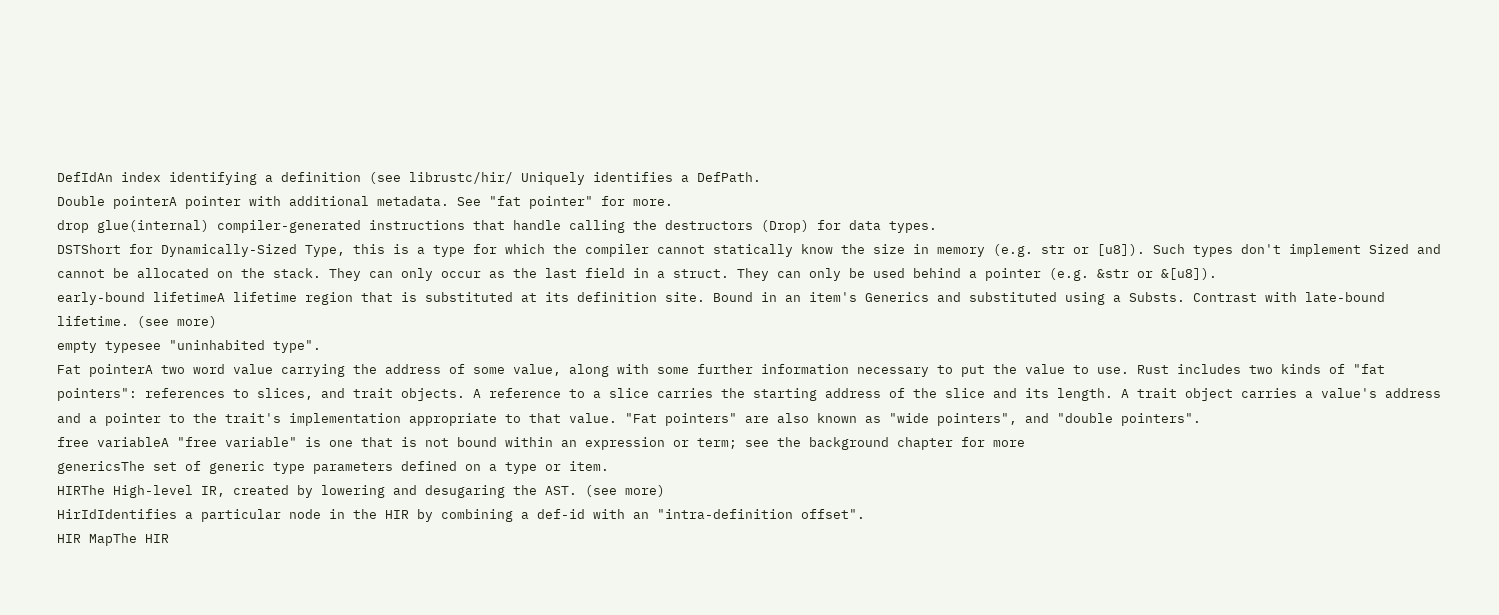DefIdAn index identifying a definition (see librustc/hir/ Uniquely identifies a DefPath.
Double pointerA pointer with additional metadata. See "fat pointer" for more.
drop glue(internal) compiler-generated instructions that handle calling the destructors (Drop) for data types.
DSTShort for Dynamically-Sized Type, this is a type for which the compiler cannot statically know the size in memory (e.g. str or [u8]). Such types don't implement Sized and cannot be allocated on the stack. They can only occur as the last field in a struct. They can only be used behind a pointer (e.g. &str or &[u8]).
early-bound lifetimeA lifetime region that is substituted at its definition site. Bound in an item's Generics and substituted using a Substs. Contrast with late-bound lifetime. (see more)
empty typesee "uninhabited type".
Fat pointerA two word value carrying the address of some value, along with some further information necessary to put the value to use. Rust includes two kinds of "fat pointers": references to slices, and trait objects. A reference to a slice carries the starting address of the slice and its length. A trait object carries a value's address and a pointer to the trait's implementation appropriate to that value. "Fat pointers" are also known as "wide pointers", and "double pointers".
free variableA "free variable" is one that is not bound within an expression or term; see the background chapter for more
genericsThe set of generic type parameters defined on a type or item.
HIRThe High-level IR, created by lowering and desugaring the AST. (see more)
HirIdIdentifies a particular node in the HIR by combining a def-id with an "intra-definition offset".
HIR MapThe HIR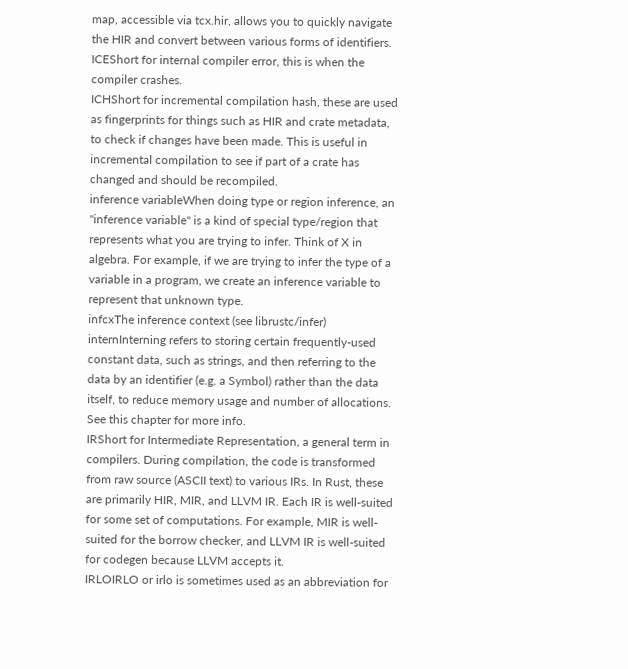map, accessible via tcx.hir, allows you to quickly navigate the HIR and convert between various forms of identifiers.
ICEShort for internal compiler error, this is when the compiler crashes.
ICHShort for incremental compilation hash, these are used as fingerprints for things such as HIR and crate metadata, to check if changes have been made. This is useful in incremental compilation to see if part of a crate has changed and should be recompiled.
inference variableWhen doing type or region inference, an "inference variable" is a kind of special type/region that represents what you are trying to infer. Think of X in algebra. For example, if we are trying to infer the type of a variable in a program, we create an inference variable to represent that unknown type.
infcxThe inference context (see librustc/infer)
internInterning refers to storing certain frequently-used constant data, such as strings, and then referring to the data by an identifier (e.g. a Symbol) rather than the data itself, to reduce memory usage and number of allocations. See this chapter for more info.
IRShort for Intermediate Representation, a general term in compilers. During compilation, the code is transformed from raw source (ASCII text) to various IRs. In Rust, these are primarily HIR, MIR, and LLVM IR. Each IR is well-suited for some set of computations. For example, MIR is well-suited for the borrow checker, and LLVM IR is well-suited for codegen because LLVM accepts it.
IRLOIRLO or irlo is sometimes used as an abbreviation for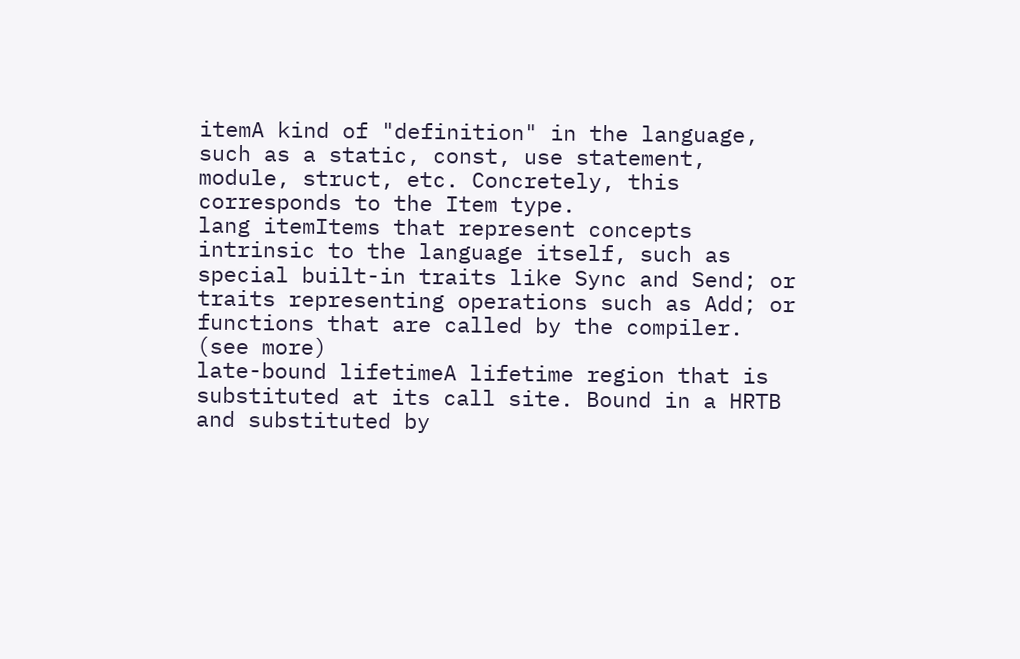itemA kind of "definition" in the language, such as a static, const, use statement, module, struct, etc. Concretely, this corresponds to the Item type.
lang itemItems that represent concepts intrinsic to the language itself, such as special built-in traits like Sync and Send; or traits representing operations such as Add; or functions that are called by the compiler. (see more)
late-bound lifetimeA lifetime region that is substituted at its call site. Bound in a HRTB and substituted by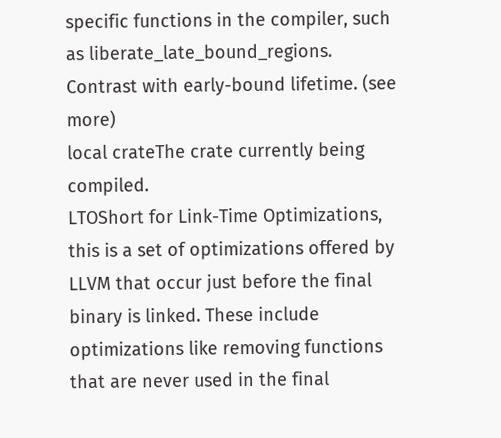specific functions in the compiler, such as liberate_late_bound_regions. Contrast with early-bound lifetime. (see more)
local crateThe crate currently being compiled.
LTOShort for Link-Time Optimizations, this is a set of optimizations offered by LLVM that occur just before the final binary is linked. These include optimizations like removing functions that are never used in the final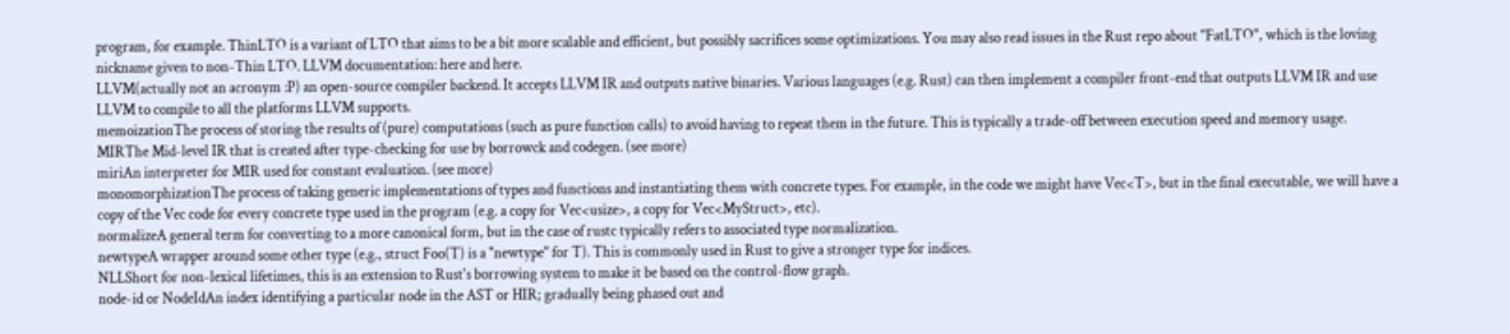program, for example. ThinLTO is a variant of LTO that aims to be a bit more scalable and efficient, but possibly sacrifices some optimizations. You may also read issues in the Rust repo about "FatLTO", which is the loving nickname given to non-Thin LTO. LLVM documentation: here and here.
LLVM(actually not an acronym :P) an open-source compiler backend. It accepts LLVM IR and outputs native binaries. Various languages (e.g. Rust) can then implement a compiler front-end that outputs LLVM IR and use LLVM to compile to all the platforms LLVM supports.
memoizationThe process of storing the results of (pure) computations (such as pure function calls) to avoid having to repeat them in the future. This is typically a trade-off between execution speed and memory usage.
MIRThe Mid-level IR that is created after type-checking for use by borrowck and codegen. (see more)
miriAn interpreter for MIR used for constant evaluation. (see more)
monomorphizationThe process of taking generic implementations of types and functions and instantiating them with concrete types. For example, in the code we might have Vec<T>, but in the final executable, we will have a copy of the Vec code for every concrete type used in the program (e.g. a copy for Vec<usize>, a copy for Vec<MyStruct>, etc).
normalizeA general term for converting to a more canonical form, but in the case of rustc typically refers to associated type normalization.
newtypeA wrapper around some other type (e.g., struct Foo(T) is a "newtype" for T). This is commonly used in Rust to give a stronger type for indices.
NLLShort for non-lexical lifetimes, this is an extension to Rust's borrowing system to make it be based on the control-flow graph.
node-id or NodeIdAn index identifying a particular node in the AST or HIR; gradually being phased out and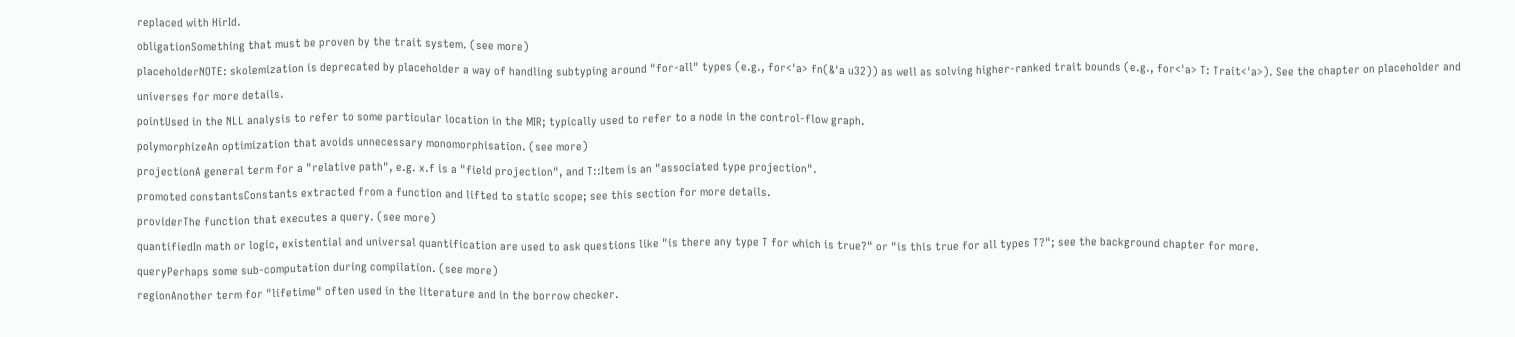replaced with HirId.
obligationSomething that must be proven by the trait system. (see more)
placeholderNOTE: skolemization is deprecated by placeholder a way of handling subtyping around "for-all" types (e.g., for<'a> fn(&'a u32)) as well as solving higher-ranked trait bounds (e.g., for<'a> T: Trait<'a>). See the chapter on placeholder and universes for more details.
pointUsed in the NLL analysis to refer to some particular location in the MIR; typically used to refer to a node in the control-flow graph.
polymorphizeAn optimization that avoids unnecessary monomorphisation. (see more)
projectionA general term for a "relative path", e.g. x.f is a "field projection", and T::Item is an "associated type projection".
promoted constantsConstants extracted from a function and lifted to static scope; see this section for more details.
providerThe function that executes a query. (see more)
quantifiedIn math or logic, existential and universal quantification are used to ask questions like "is there any type T for which is true?" or "is this true for all types T?"; see the background chapter for more.
queryPerhaps some sub-computation during compilation. (see more)
regionAnother term for "lifetime" often used in the literature and in the borrow checker.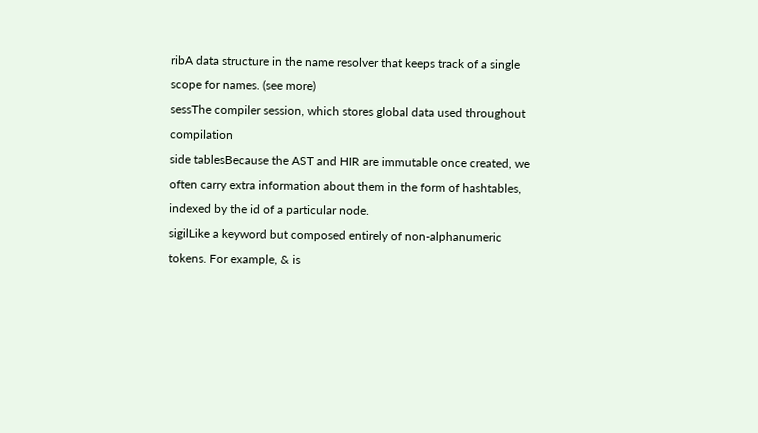ribA data structure in the name resolver that keeps track of a single scope for names. (see more)
sessThe compiler session, which stores global data used throughout compilation
side tablesBecause the AST and HIR are immutable once created, we often carry extra information about them in the form of hashtables, indexed by the id of a particular node.
sigilLike a keyword but composed entirely of non-alphanumeric tokens. For example, & is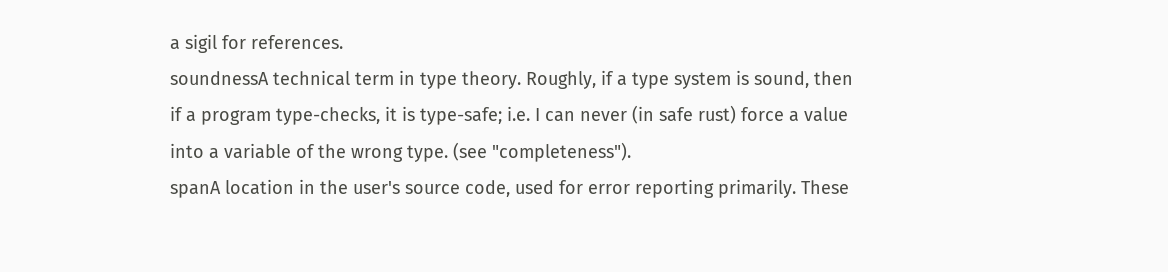a sigil for references.
soundnessA technical term in type theory. Roughly, if a type system is sound, then if a program type-checks, it is type-safe; i.e. I can never (in safe rust) force a value into a variable of the wrong type. (see "completeness").
spanA location in the user's source code, used for error reporting primarily. These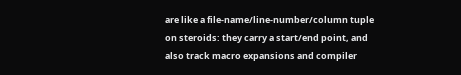are like a file-name/line-number/column tuple on steroids: they carry a start/end point, and also track macro expansions and compiler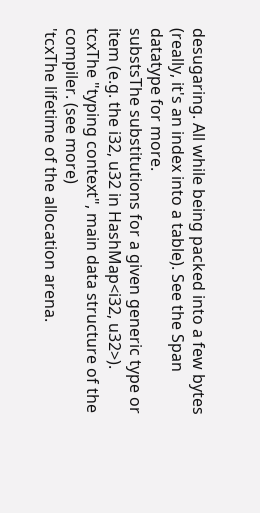desugaring. All while being packed into a few bytes (really, it's an index into a table). See the Span datatype for more.
substsThe substitutions for a given generic type or item (e.g. the i32, u32 in HashMap<i32, u32>).
tcxThe "typing context", main data structure of the compiler. (see more)
'tcxThe lifetime of the allocation arena.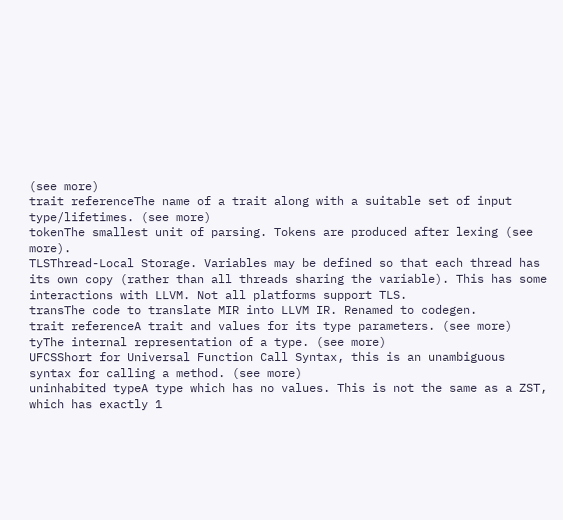(see more)
trait referenceThe name of a trait along with a suitable set of input type/lifetimes. (see more)
tokenThe smallest unit of parsing. Tokens are produced after lexing (see more).
TLSThread-Local Storage. Variables may be defined so that each thread has its own copy (rather than all threads sharing the variable). This has some interactions with LLVM. Not all platforms support TLS.
transThe code to translate MIR into LLVM IR. Renamed to codegen.
trait referenceA trait and values for its type parameters. (see more)
tyThe internal representation of a type. (see more)
UFCSShort for Universal Function Call Syntax, this is an unambiguous syntax for calling a method. (see more)
uninhabited typeA type which has no values. This is not the same as a ZST, which has exactly 1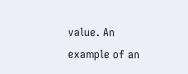value. An example of an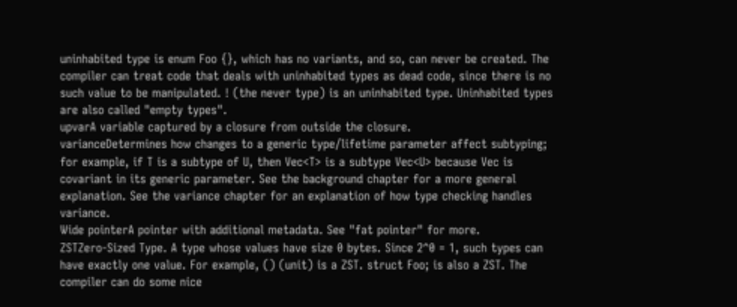uninhabited type is enum Foo {}, which has no variants, and so, can never be created. The compiler can treat code that deals with uninhabited types as dead code, since there is no such value to be manipulated. ! (the never type) is an uninhabited type. Uninhabited types are also called "empty types".
upvarA variable captured by a closure from outside the closure.
varianceDetermines how changes to a generic type/lifetime parameter affect subtyping; for example, if T is a subtype of U, then Vec<T> is a subtype Vec<U> because Vec is covariant in its generic parameter. See the background chapter for a more general explanation. See the variance chapter for an explanation of how type checking handles variance.
Wide pointerA pointer with additional metadata. See "fat pointer" for more.
ZSTZero-Sized Type. A type whose values have size 0 bytes. Since 2^0 = 1, such types can have exactly one value. For example, () (unit) is a ZST. struct Foo; is also a ZST. The compiler can do some nice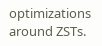optimizations around ZSTs.